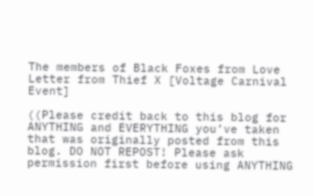The members of Black Foxes from Love Letter from Thief X [Voltage Carnival Event]

((Please credit back to this blog for ANYTHING and EVERYTHING you’ve taken that was originally posted from this blog. DO NOT REPOST! Please ask permission first before using ANYTHING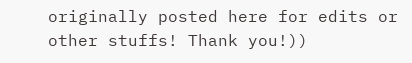originally posted here for edits or other stuffs! Thank you!))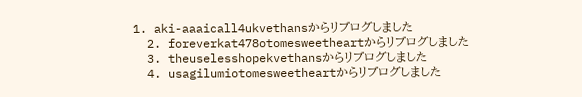1. aki-aaaicall4ukvethansからリブログしました
  2. foreverkat478otomesweetheartからリブログしました
  3. theuselesshopekvethansからリブログしました
  4. usagilumiotomesweetheartからリブログしました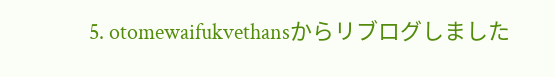5. otomewaifukvethansからリブログしました